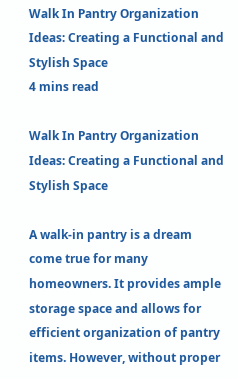Walk In Pantry Organization Ideas: Creating a Functional and Stylish Space
4 mins read

Walk In Pantry Organization Ideas: Creating a Functional and Stylish Space

A walk-in pantry is a dream come true for many homeowners. It provides ample storage space and allows for efficient organization of pantry items. However, without proper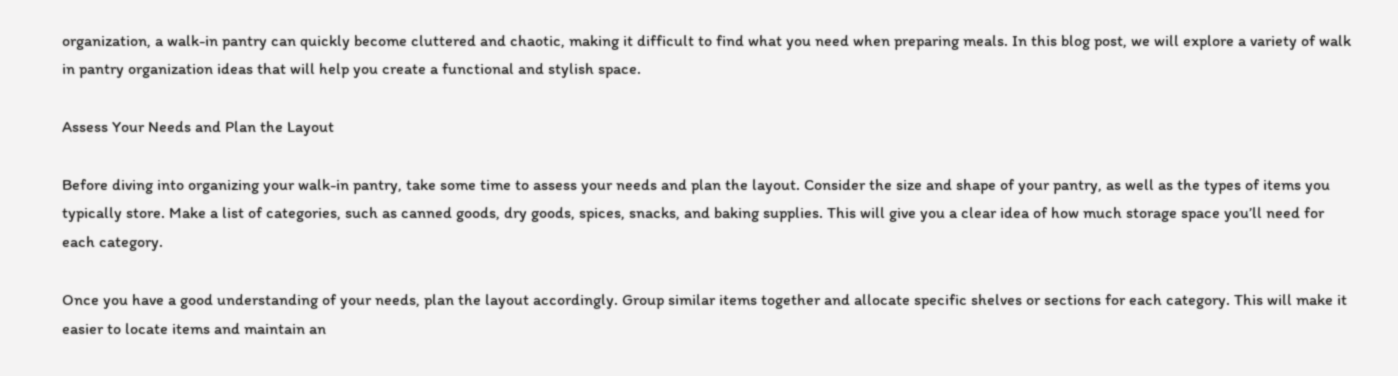organization, a walk-in pantry can quickly become cluttered and chaotic, making it difficult to find what you need when preparing meals. In this blog post, we will explore a variety of walk in pantry organization ideas that will help you create a functional and stylish space.

Assess Your Needs and Plan the Layout

Before diving into organizing your walk-in pantry, take some time to assess your needs and plan the layout. Consider the size and shape of your pantry, as well as the types of items you typically store. Make a list of categories, such as canned goods, dry goods, spices, snacks, and baking supplies. This will give you a clear idea of how much storage space you’ll need for each category.

Once you have a good understanding of your needs, plan the layout accordingly. Group similar items together and allocate specific shelves or sections for each category. This will make it easier to locate items and maintain an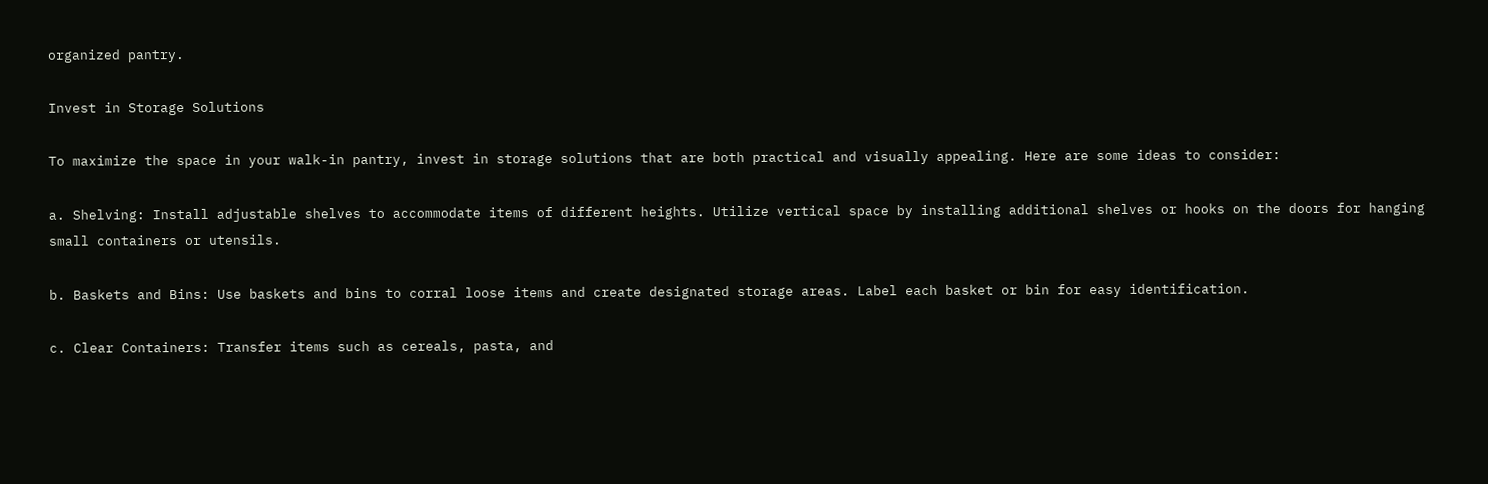organized pantry.

Invest in Storage Solutions

To maximize the space in your walk-in pantry, invest in storage solutions that are both practical and visually appealing. Here are some ideas to consider:

a. Shelving: Install adjustable shelves to accommodate items of different heights. Utilize vertical space by installing additional shelves or hooks on the doors for hanging small containers or utensils.

b. Baskets and Bins: Use baskets and bins to corral loose items and create designated storage areas. Label each basket or bin for easy identification.

c. Clear Containers: Transfer items such as cereals, pasta, and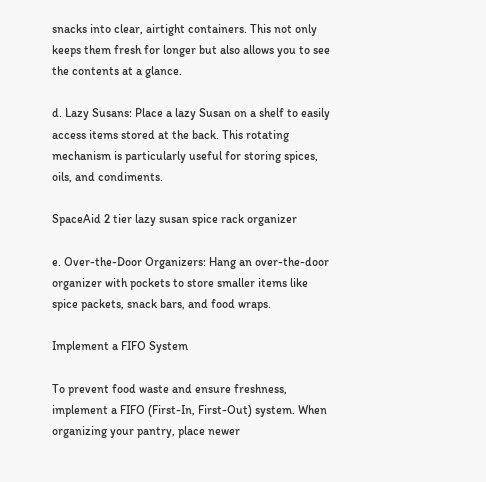snacks into clear, airtight containers. This not only keeps them fresh for longer but also allows you to see the contents at a glance.

d. Lazy Susans: Place a lazy Susan on a shelf to easily access items stored at the back. This rotating mechanism is particularly useful for storing spices, oils, and condiments.

SpaceAid 2 tier lazy susan spice rack organizer

e. Over-the-Door Organizers: Hang an over-the-door organizer with pockets to store smaller items like spice packets, snack bars, and food wraps.

Implement a FIFO System

To prevent food waste and ensure freshness, implement a FIFO (First-In, First-Out) system. When organizing your pantry, place newer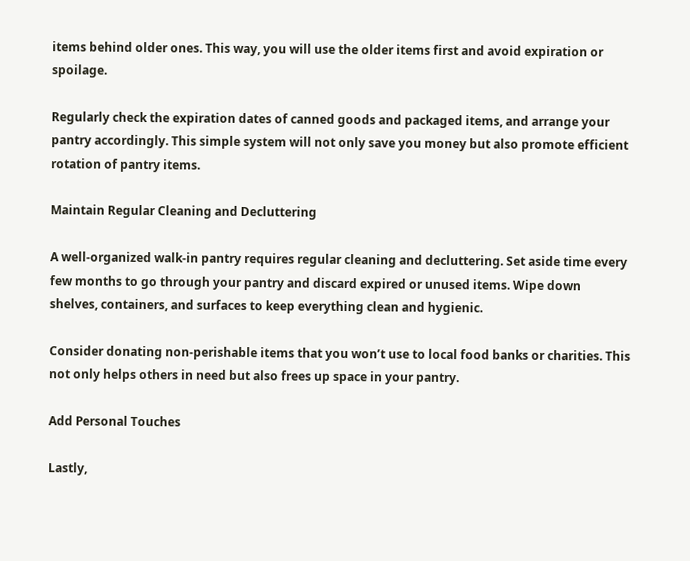items behind older ones. This way, you will use the older items first and avoid expiration or spoilage.

Regularly check the expiration dates of canned goods and packaged items, and arrange your pantry accordingly. This simple system will not only save you money but also promote efficient rotation of pantry items.

Maintain Regular Cleaning and Decluttering

A well-organized walk-in pantry requires regular cleaning and decluttering. Set aside time every few months to go through your pantry and discard expired or unused items. Wipe down shelves, containers, and surfaces to keep everything clean and hygienic.

Consider donating non-perishable items that you won’t use to local food banks or charities. This not only helps others in need but also frees up space in your pantry.

Add Personal Touches

Lastly,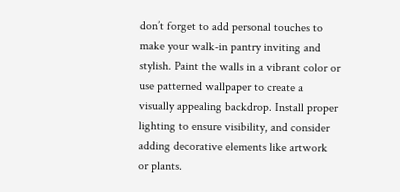don’t forget to add personal touches to make your walk-in pantry inviting and stylish. Paint the walls in a vibrant color or use patterned wallpaper to create a visually appealing backdrop. Install proper lighting to ensure visibility, and consider adding decorative elements like artwork or plants.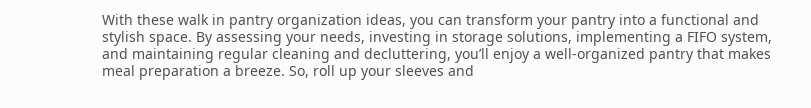With these walk in pantry organization ideas, you can transform your pantry into a functional and stylish space. By assessing your needs, investing in storage solutions, implementing a FIFO system, and maintaining regular cleaning and decluttering, you’ll enjoy a well-organized pantry that makes meal preparation a breeze. So, roll up your sleeves and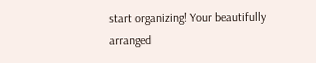start organizing! Your beautifully arranged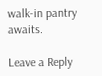walk-in pantry awaits.

Leave a Reply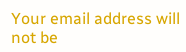Your email address will not be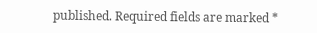published. Required fields are marked *